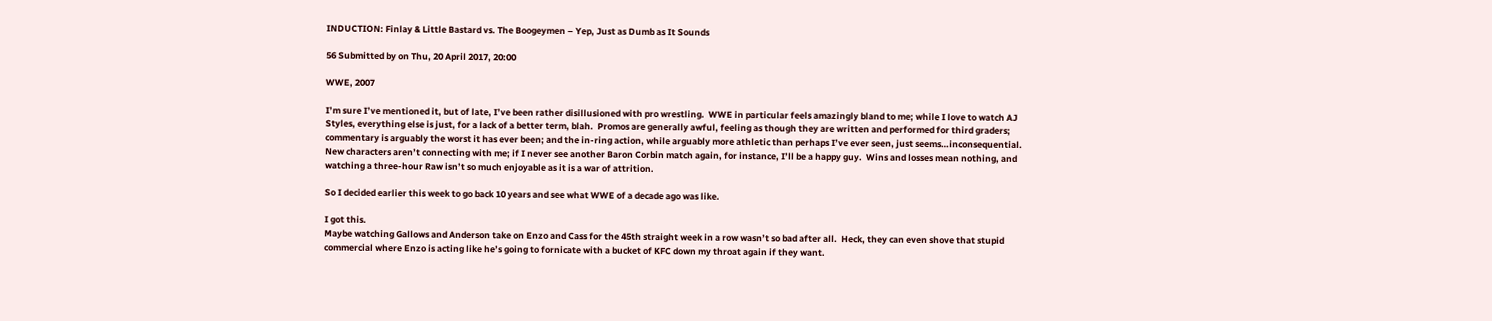INDUCTION: Finlay & Little Bastard vs. The Boogeymen – Yep, Just as Dumb as It Sounds

56 Submitted by on Thu, 20 April 2017, 20:00

WWE, 2007

I’m sure I’ve mentioned it, but of late, I’ve been rather disillusioned with pro wrestling.  WWE in particular feels amazingly bland to me; while I love to watch AJ Styles, everything else is just, for a lack of a better term, blah.  Promos are generally awful, feeling as though they are written and performed for third graders; commentary is arguably the worst it has ever been; and the in-ring action, while arguably more athletic than perhaps I’ve ever seen, just seems…inconsequential.  New characters aren’t connecting with me; if I never see another Baron Corbin match again, for instance, I’ll be a happy guy.  Wins and losses mean nothing, and watching a three-hour Raw isn’t so much enjoyable as it is a war of attrition.

So I decided earlier this week to go back 10 years and see what WWE of a decade ago was like.

I got this.
Maybe watching Gallows and Anderson take on Enzo and Cass for the 45th straight week in a row wasn’t so bad after all.  Heck, they can even shove that stupid commercial where Enzo is acting like he’s going to fornicate with a bucket of KFC down my throat again if they want.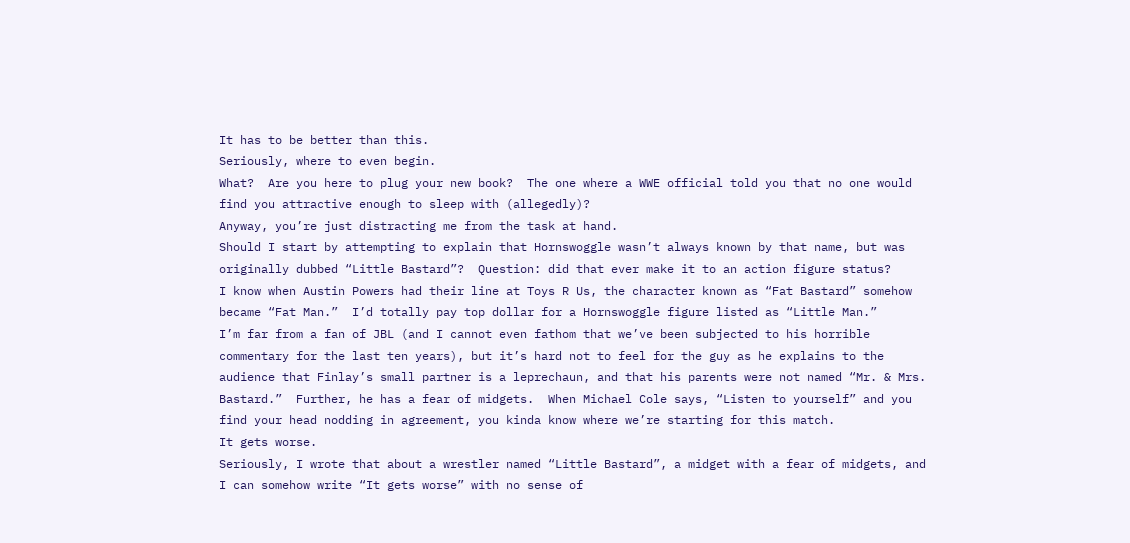It has to be better than this.
Seriously, where to even begin.
What?  Are you here to plug your new book?  The one where a WWE official told you that no one would find you attractive enough to sleep with (allegedly)?
Anyway, you’re just distracting me from the task at hand.
Should I start by attempting to explain that Hornswoggle wasn’t always known by that name, but was originally dubbed “Little Bastard”?  Question: did that ever make it to an action figure status?
I know when Austin Powers had their line at Toys R Us, the character known as “Fat Bastard” somehow became “Fat Man.”  I’d totally pay top dollar for a Hornswoggle figure listed as “Little Man.”
I’m far from a fan of JBL (and I cannot even fathom that we’ve been subjected to his horrible commentary for the last ten years), but it’s hard not to feel for the guy as he explains to the audience that Finlay’s small partner is a leprechaun, and that his parents were not named “Mr. & Mrs. Bastard.”  Further, he has a fear of midgets.  When Michael Cole says, “Listen to yourself” and you find your head nodding in agreement, you kinda know where we’re starting for this match.
It gets worse.
Seriously, I wrote that about a wrestler named “Little Bastard”, a midget with a fear of midgets, and I can somehow write “It gets worse” with no sense of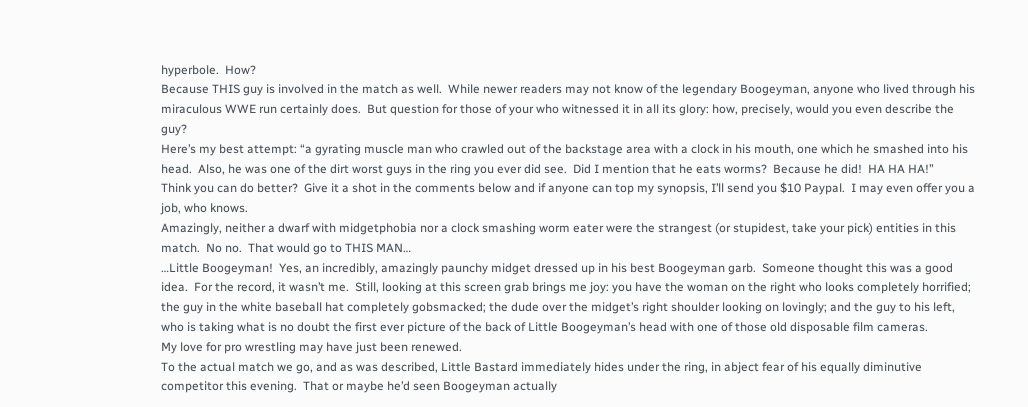hyperbole.  How?
Because THIS guy is involved in the match as well.  While newer readers may not know of the legendary Boogeyman, anyone who lived through his miraculous WWE run certainly does.  But question for those of your who witnessed it in all its glory: how, precisely, would you even describe the guy?
Here’s my best attempt: “a gyrating muscle man who crawled out of the backstage area with a clock in his mouth, one which he smashed into his head.  Also, he was one of the dirt worst guys in the ring you ever did see.  Did I mention that he eats worms?  Because he did!  HA HA HA!”
Think you can do better?  Give it a shot in the comments below and if anyone can top my synopsis, I’ll send you $10 Paypal.  I may even offer you a job, who knows.
Amazingly, neither a dwarf with midgetphobia nor a clock smashing worm eater were the strangest (or stupidest, take your pick) entities in this match.  No no.  That would go to THIS MAN…
…Little Boogeyman!  Yes, an incredibly, amazingly paunchy midget dressed up in his best Boogeyman garb.  Someone thought this was a good idea.  For the record, it wasn’t me.  Still, looking at this screen grab brings me joy: you have the woman on the right who looks completely horrified; the guy in the white baseball hat completely gobsmacked; the dude over the midget’s right shoulder looking on lovingly; and the guy to his left, who is taking what is no doubt the first ever picture of the back of Little Boogeyman’s head with one of those old disposable film cameras.
My love for pro wrestling may have just been renewed.
To the actual match we go, and as was described, Little Bastard immediately hides under the ring, in abject fear of his equally diminutive competitor this evening.  That or maybe he’d seen Boogeyman actually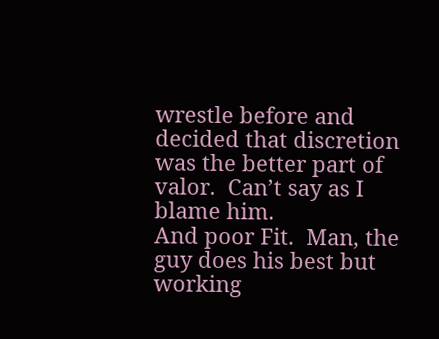wrestle before and decided that discretion was the better part of valor.  Can’t say as I blame him.
And poor Fit.  Man, the guy does his best but working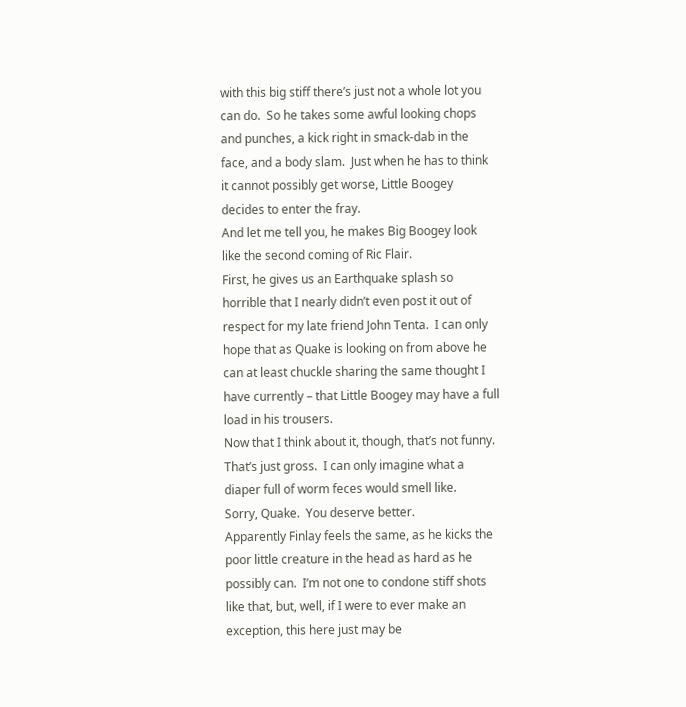with this big stiff there’s just not a whole lot you can do.  So he takes some awful looking chops and punches, a kick right in smack-dab in the face, and a body slam.  Just when he has to think it cannot possibly get worse, Little Boogey decides to enter the fray.
And let me tell you, he makes Big Boogey look like the second coming of Ric Flair.
First, he gives us an Earthquake splash so horrible that I nearly didn’t even post it out of respect for my late friend John Tenta.  I can only hope that as Quake is looking on from above he can at least chuckle sharing the same thought I have currently – that Little Boogey may have a full load in his trousers.
Now that I think about it, though, that’s not funny.  That’s just gross.  I can only imagine what a diaper full of worm feces would smell like.
Sorry, Quake.  You deserve better.
Apparently Finlay feels the same, as he kicks the poor little creature in the head as hard as he possibly can.  I’m not one to condone stiff shots like that, but, well, if I were to ever make an exception, this here just may be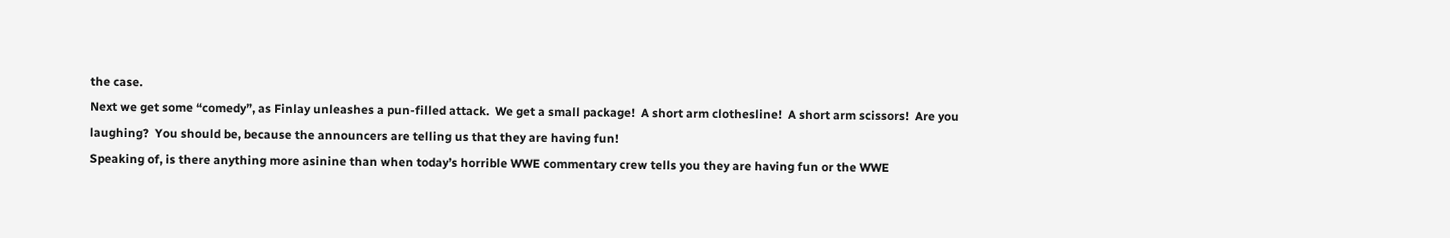the case.
Next we get some “comedy”, as Finlay unleashes a pun-filled attack.  We get a small package!  A short arm clothesline!  A short arm scissors!  Are you laughing?  You should be, because the announcers are telling us that they are having fun!
Speaking of, is there anything more asinine than when today’s horrible WWE commentary crew tells you they are having fun or the WWE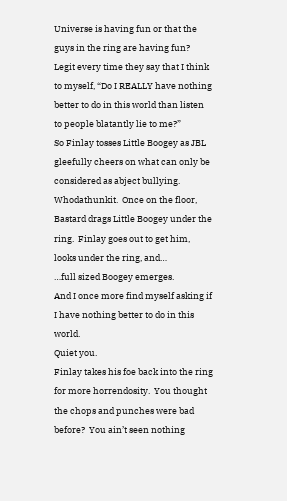Universe is having fun or that the guys in the ring are having fun?
Legit every time they say that I think to myself, “Do I REALLY have nothing better to do in this world than listen to people blatantly lie to me?”
So Finlay tosses Little Boogey as JBL gleefully cheers on what can only be considered as abject bullying.  Whodathunkit.  Once on the floor, Bastard drags Little Boogey under the ring.  Finlay goes out to get him, looks under the ring, and…
…full sized Boogey emerges.
And I once more find myself asking if I have nothing better to do in this world.
Quiet you.
Finlay takes his foe back into the ring for more horrendosity.  You thought the chops and punches were bad before?  You ain’t seen nothing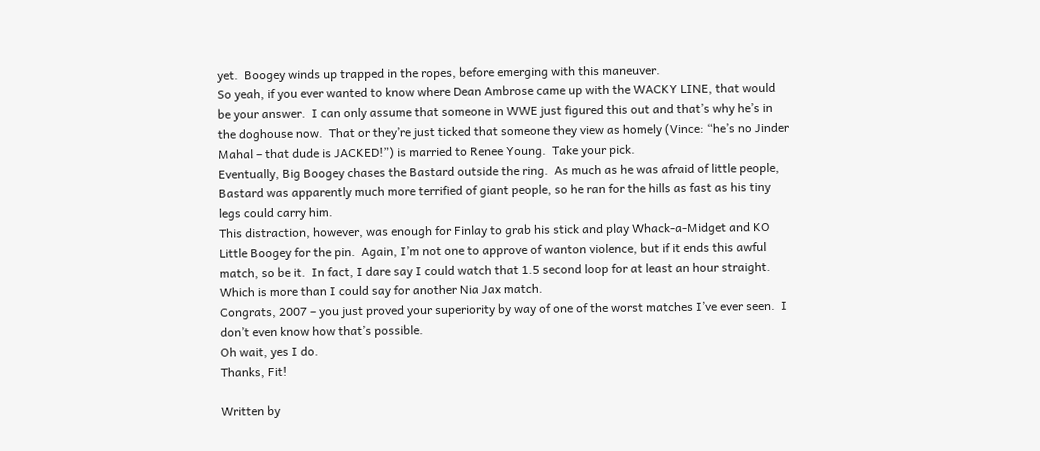yet.  Boogey winds up trapped in the ropes, before emerging with this maneuver.
So yeah, if you ever wanted to know where Dean Ambrose came up with the WACKY LINE, that would be your answer.  I can only assume that someone in WWE just figured this out and that’s why he’s in the doghouse now.  That or they’re just ticked that someone they view as homely (Vince: “he’s no Jinder Mahal – that dude is JACKED!”) is married to Renee Young.  Take your pick.
Eventually, Big Boogey chases the Bastard outside the ring.  As much as he was afraid of little people, Bastard was apparently much more terrified of giant people, so he ran for the hills as fast as his tiny legs could carry him.
This distraction, however, was enough for Finlay to grab his stick and play Whack-a-Midget and KO Little Boogey for the pin.  Again, I’m not one to approve of wanton violence, but if it ends this awful match, so be it.  In fact, I dare say I could watch that 1.5 second loop for at least an hour straight.
Which is more than I could say for another Nia Jax match.
Congrats, 2007 – you just proved your superiority by way of one of the worst matches I’ve ever seen.  I don’t even know how that’s possible.
Oh wait, yes I do.
Thanks, Fit!

Written by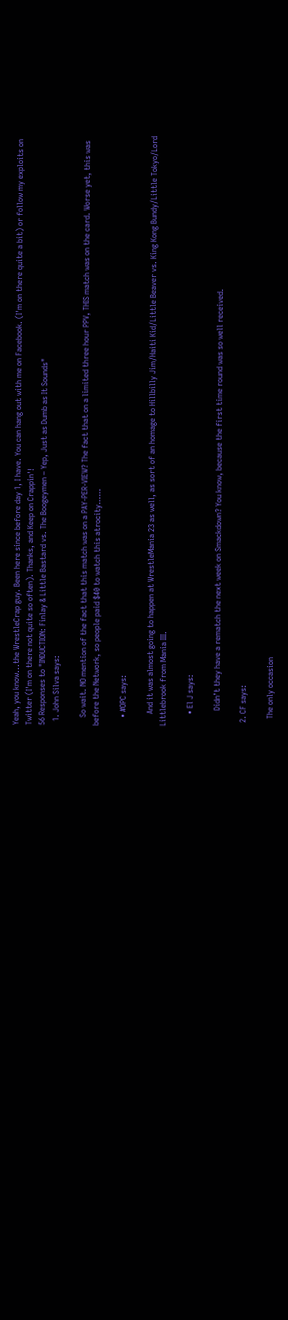Yeah, you know...the WrestleCrap guy. Been here since before day 1, I have. You can hang out with me on Facebook. (I'm on there quite a bit) or follow my exploits on Twitter (I'm on there not quite so often). Thanks, and Keep on Crappin'!
56 Responses to "INDUCTION: Finlay & Little Bastard vs. The Boogeymen – Yep, Just as Dumb as It Sounds"
  1. John Silva says:

    So wait. NO mention of the fact that this match was on a PAY-PER-VIEW? The fact that on a limited three hour PPV, THIS match was on the card. Worse yet, this was before the Network, so people paid $40 to watch this atrocity……

    • #OPC says:

      And it was almost going to happen at WrestleMania 23 as well, as sort of an homage to Hillbilly Jim/Haiti Kid/Little Beaver vs. King Kong Bundy/Little Tokyo/Lord Littlebrook from Mania III.

      • El J says:

        Didn’t they have a rematch the next week on Smackdown? You know, because the first time round was so well received.

  2. CF says:

    The only occasion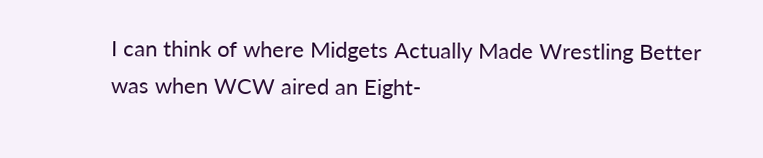I can think of where Midgets Actually Made Wrestling Better was when WCW aired an Eight-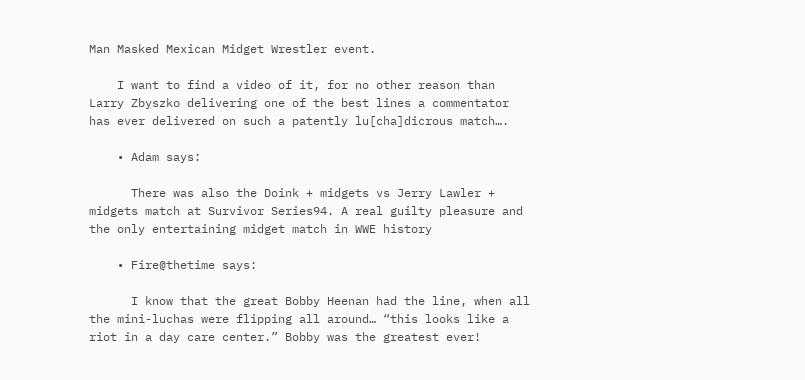Man Masked Mexican Midget Wrestler event.

    I want to find a video of it, for no other reason than Larry Zbyszko delivering one of the best lines a commentator has ever delivered on such a patently lu[cha]dicrous match….

    • Adam says:

      There was also the Doink + midgets vs Jerry Lawler + midgets match at Survivor Series94. A real guilty pleasure and the only entertaining midget match in WWE history

    • Fire@thetime says:

      I know that the great Bobby Heenan had the line, when all the mini-luchas were flipping all around… “this looks like a riot in a day care center.” Bobby was the greatest ever!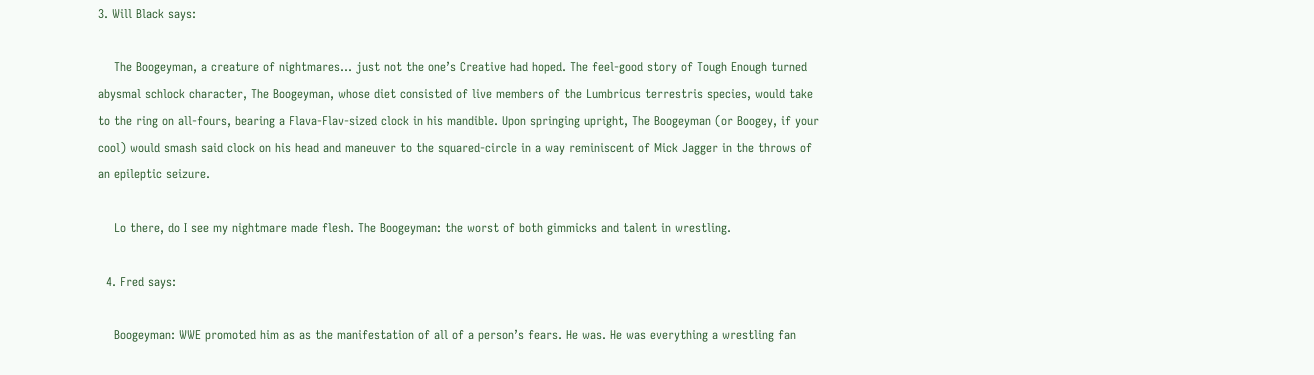3. Will Black says:

    The Boogeyman, a creature of nightmares… just not the one’s Creative had hoped. The feel-good story of Tough Enough turned abysmal schlock character, The Boogeyman, whose diet consisted of live members of the Lumbricus terrestris species, would take to the ring on all-fours, bearing a Flava-Flav-sized clock in his mandible. Upon springing upright, The Boogeyman (or Boogey, if your cool) would smash said clock on his head and maneuver to the squared-circle in a way reminiscent of Mick Jagger in the throws of an epileptic seizure.

    Lo there, do I see my nightmare made flesh. The Boogeyman: the worst of both gimmicks and talent in wrestling.

  4. Fred says:

    Boogeyman: WWE promoted him as as the manifestation of all of a person’s fears. He was. He was everything a wrestling fan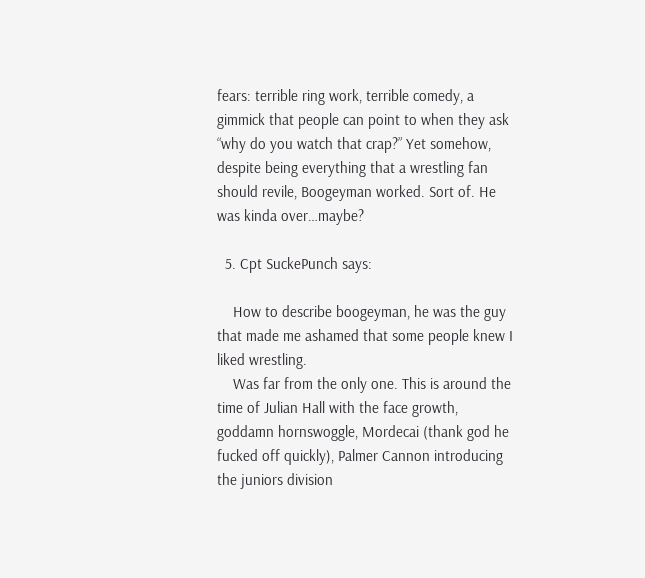fears: terrible ring work, terrible comedy, a gimmick that people can point to when they ask “why do you watch that crap?” Yet somehow, despite being everything that a wrestling fan should revile, Boogeyman worked. Sort of. He was kinda over…maybe?

  5. Cpt SuckePunch says:

    How to describe boogeyman, he was the guy that made me ashamed that some people knew I liked wrestling.
    Was far from the only one. This is around the time of Julian Hall with the face growth, goddamn hornswoggle, Mordecai (thank god he fucked off quickly), Palmer Cannon introducing the juniors division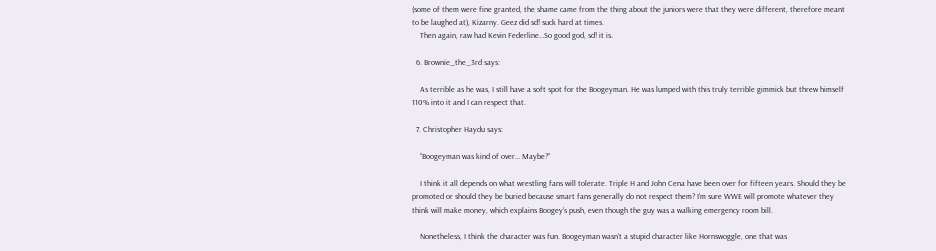(some of them were fine granted, the shame came from the thing about the juniors were that they were different, therefore meant to be laughed at), Kizarny. Geez did sd! suck hard at times.
    Then again, raw had Kevin Federline…So good god, sd! it is.

  6. Brownie_the_3rd says:

    As terrible as he was, I still have a soft spot for the Boogeyman. He was lumped with this truly terrible gimmick but threw himself 110% into it and I can respect that.

  7. Christopher Haydu says:

    “Boogeyman was kind of over… Maybe?”

    I think it all depends on what wrestling fans will tolerate. Triple H and John Cena have been over for fifteen years. Should they be promoted or should they be buried because smart fans generally do not respect them? I’m sure WWE will promote whatever they think will make money, which explains Boogey’s push, even though the guy was a walking emergency room bill.

    Nonetheless, I think the character was fun. Boogeyman wasn’t a stupid character like Hornswoggle, one that was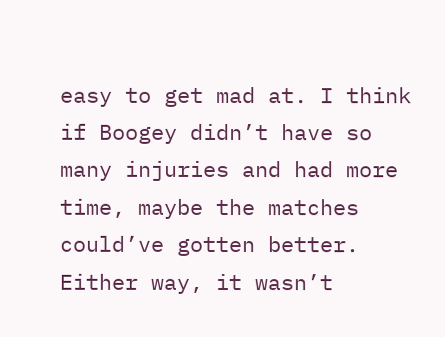easy to get mad at. I think if Boogey didn’t have so many injuries and had more time, maybe the matches could’ve gotten better. Either way, it wasn’t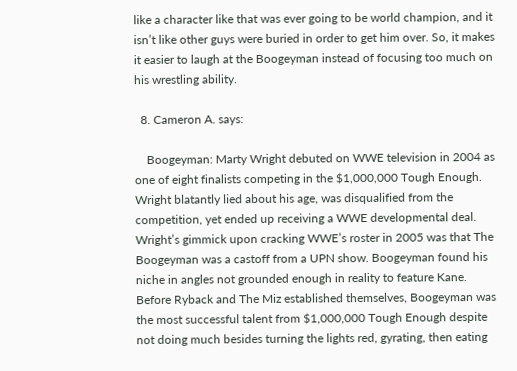like a character like that was ever going to be world champion, and it isn’t like other guys were buried in order to get him over. So, it makes it easier to laugh at the Boogeyman instead of focusing too much on his wrestling ability.

  8. Cameron A. says:

    Boogeyman: Marty Wright debuted on WWE television in 2004 as one of eight finalists competing in the $1,000,000 Tough Enough. Wright blatantly lied about his age, was disqualified from the competition, yet ended up receiving a WWE developmental deal. Wright’s gimmick upon cracking WWE’s roster in 2005 was that The Boogeyman was a castoff from a UPN show. Boogeyman found his niche in angles not grounded enough in reality to feature Kane. Before Ryback and The Miz established themselves, Boogeyman was the most successful talent from $1,000,000 Tough Enough despite not doing much besides turning the lights red, gyrating, then eating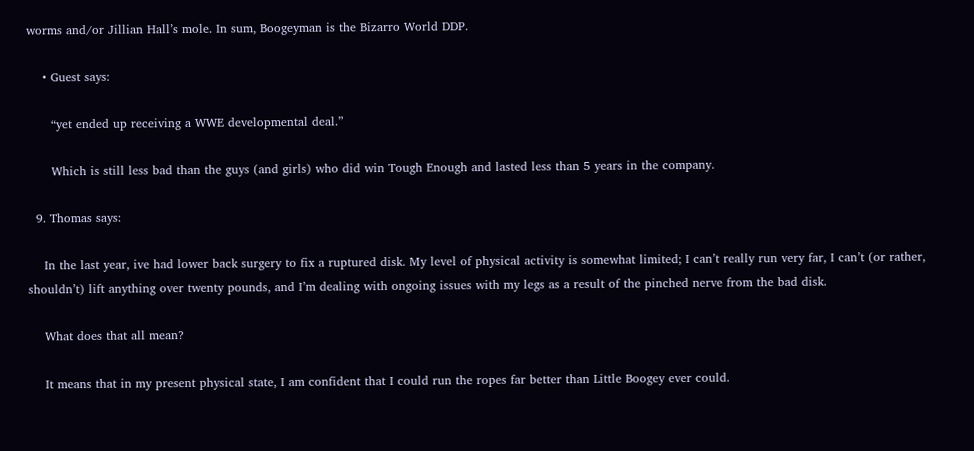worms and/or Jillian Hall’s mole. In sum, Boogeyman is the Bizarro World DDP.

    • Guest says:

      “yet ended up receiving a WWE developmental deal.”

      Which is still less bad than the guys (and girls) who did win Tough Enough and lasted less than 5 years in the company.

  9. Thomas says:

    In the last year, ive had lower back surgery to fix a ruptured disk. My level of physical activity is somewhat limited; I can’t really run very far, I can’t (or rather, shouldn’t) lift anything over twenty pounds, and I’m dealing with ongoing issues with my legs as a result of the pinched nerve from the bad disk.

    What does that all mean?

    It means that in my present physical state, I am confident that I could run the ropes far better than Little Boogey ever could.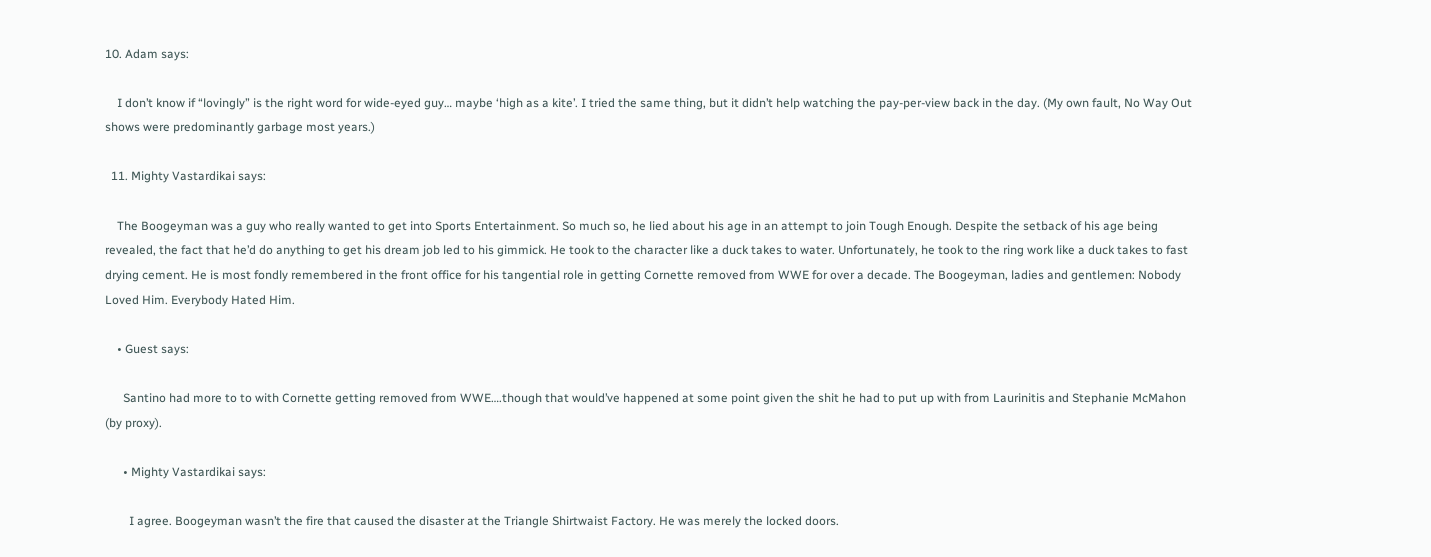10. Adam says:

    I don’t know if “lovingly” is the right word for wide-eyed guy… maybe ‘high as a kite’. I tried the same thing, but it didn’t help watching the pay-per-view back in the day. (My own fault, No Way Out shows were predominantly garbage most years.)

  11. Mighty Vastardikai says:

    The Boogeyman was a guy who really wanted to get into Sports Entertainment. So much so, he lied about his age in an attempt to join Tough Enough. Despite the setback of his age being revealed, the fact that he’d do anything to get his dream job led to his gimmick. He took to the character like a duck takes to water. Unfortunately, he took to the ring work like a duck takes to fast drying cement. He is most fondly remembered in the front office for his tangential role in getting Cornette removed from WWE for over a decade. The Boogeyman, ladies and gentlemen: Nobody Loved Him. Everybody Hated Him.

    • Guest says:

      Santino had more to to with Cornette getting removed from WWE….though that would’ve happened at some point given the shit he had to put up with from Laurinitis and Stephanie McMahon (by proxy).

      • Mighty Vastardikai says:

        I agree. Boogeyman wasn’t the fire that caused the disaster at the Triangle Shirtwaist Factory. He was merely the locked doors.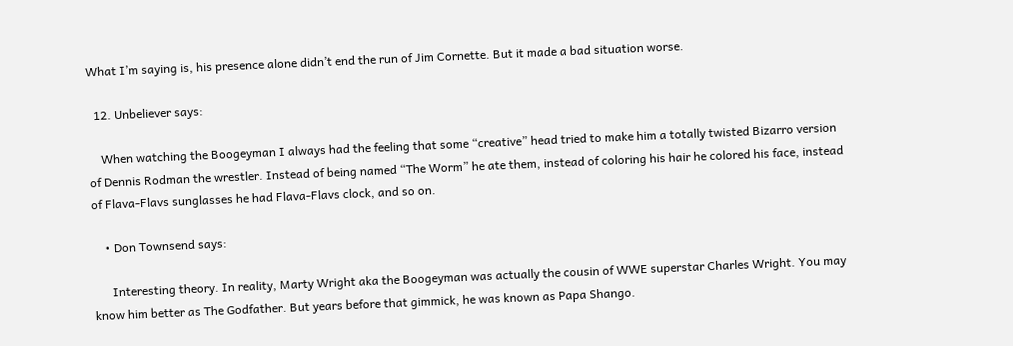What I’m saying is, his presence alone didn’t end the run of Jim Cornette. But it made a bad situation worse.

  12. Unbeliever says:

    When watching the Boogeyman I always had the feeling that some “creative” head tried to make him a totally twisted Bizarro version of Dennis Rodman the wrestler. Instead of being named “The Worm” he ate them, instead of coloring his hair he colored his face, instead of Flava-Flavs sunglasses he had Flava-Flavs clock, and so on.

    • Don Townsend says:

      Interesting theory. In reality, Marty Wright aka the Boogeyman was actually the cousin of WWE superstar Charles Wright. You may know him better as The Godfather. But years before that gimmick, he was known as Papa Shango.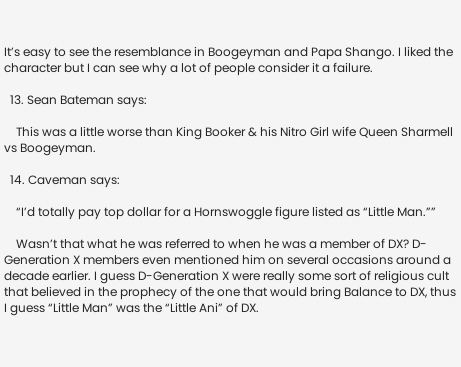It’s easy to see the resemblance in Boogeyman and Papa Shango. I liked the character but I can see why a lot of people consider it a failure.

  13. Sean Bateman says:

    This was a little worse than King Booker & his Nitro Girl wife Queen Sharmell vs Boogeyman.

  14. Caveman says:

    “I’d totally pay top dollar for a Hornswoggle figure listed as “Little Man.””

    Wasn’t that what he was referred to when he was a member of DX? D- Generation X members even mentioned him on several occasions around a decade earlier. I guess D-Generation X were really some sort of religious cult that believed in the prophecy of the one that would bring Balance to DX, thus I guess “Little Man” was the “Little Ani” of DX.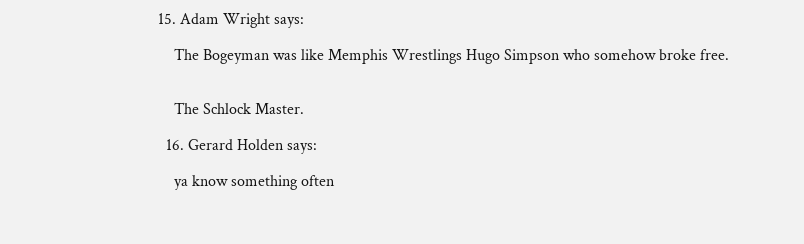15. Adam Wright says:

    The Bogeyman was like Memphis Wrestlings Hugo Simpson who somehow broke free.


    The Schlock Master.

  16. Gerard Holden says:

    ya know something often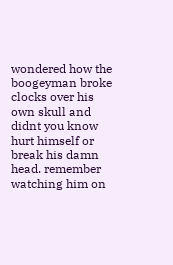wondered how the boogeyman broke clocks over his own skull and didnt you know hurt himself or break his damn head. remember watching him on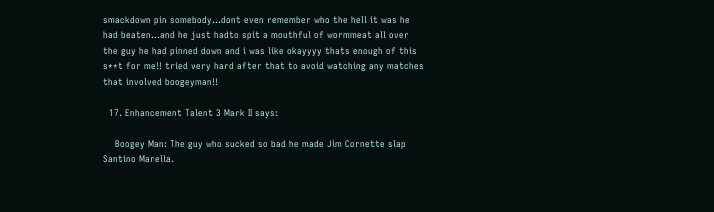smackdown pin somebody…dont even remember who the hell it was he had beaten…and he just hadto spit a mouthful of wormmeat all over the guy he had pinned down and i was like okayyyy thats enough of this s**t for me!! tried very hard after that to avoid watching any matches that involved boogeyman!!

  17. Enhancement Talent 3 Mark II says:

    Boogey Man: The guy who sucked so bad he made Jim Cornette slap Santino Marella.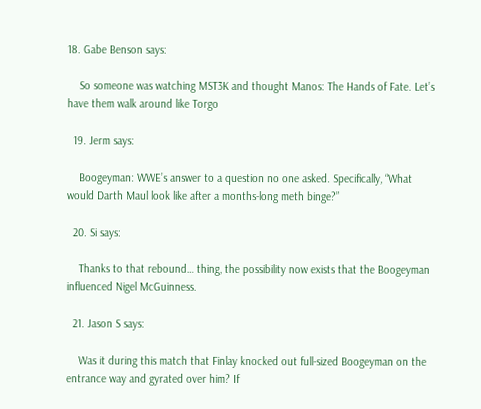18. Gabe Benson says:

    So someone was watching MST3K and thought Manos: The Hands of Fate. Let’s have them walk around like Torgo

  19. Jerm says:

    Boogeyman: WWE’s answer to a question no one asked. Specifically, “What would Darth Maul look like after a months-long meth binge?”

  20. Si says:

    Thanks to that rebound… thing, the possibility now exists that the Boogeyman influenced Nigel McGuinness.

  21. Jason S says:

    Was it during this match that Finlay knocked out full-sized Boogeyman on the entrance way and gyrated over him? If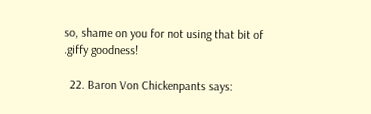so, shame on you for not using that bit of .giffy goodness!

  22. Baron Von Chickenpants says: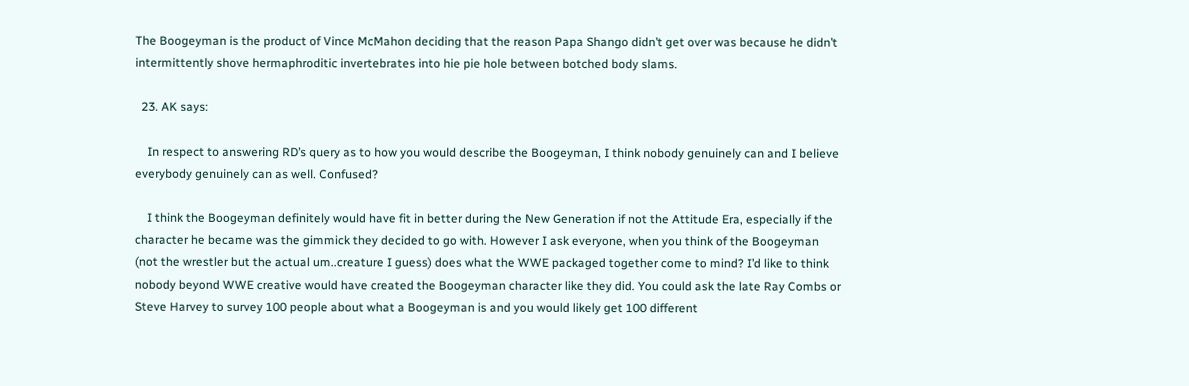The Boogeyman is the product of Vince McMahon deciding that the reason Papa Shango didn’t get over was because he didn’t intermittently shove hermaphroditic invertebrates into hie pie hole between botched body slams.

  23. AK says:

    In respect to answering RD’s query as to how you would describe the Boogeyman, I think nobody genuinely can and I believe everybody genuinely can as well. Confused?

    I think the Boogeyman definitely would have fit in better during the New Generation if not the Attitude Era, especially if the character he became was the gimmick they decided to go with. However I ask everyone, when you think of the Boogeyman (not the wrestler but the actual um..creature I guess) does what the WWE packaged together come to mind? I’d like to think nobody beyond WWE creative would have created the Boogeyman character like they did. You could ask the late Ray Combs or Steve Harvey to survey 100 people about what a Boogeyman is and you would likely get 100 different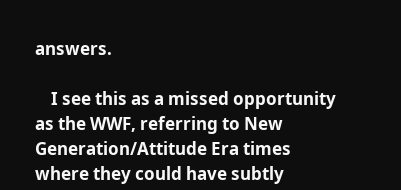answers.

    I see this as a missed opportunity as the WWF, referring to New Generation/Attitude Era times where they could have subtly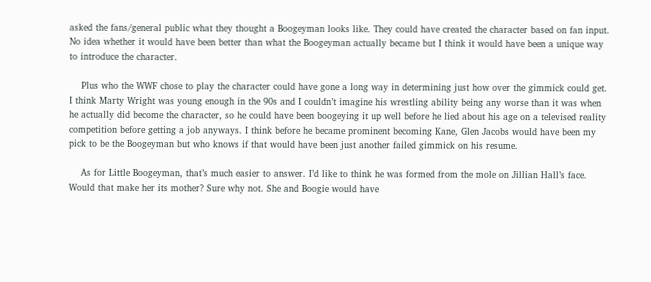asked the fans/general public what they thought a Boogeyman looks like. They could have created the character based on fan input. No idea whether it would have been better than what the Boogeyman actually became but I think it would have been a unique way to introduce the character.

    Plus who the WWF chose to play the character could have gone a long way in determining just how over the gimmick could get. I think Marty Wright was young enough in the 90s and I couldn’t imagine his wrestling ability being any worse than it was when he actually did become the character, so he could have been boogeying it up well before he lied about his age on a televised reality competition before getting a job anyways. I think before he became prominent becoming Kane, Glen Jacobs would have been my pick to be the Boogeyman but who knows if that would have been just another failed gimmick on his resume.

    As for Little Boogeyman, that’s much easier to answer. I’d like to think he was formed from the mole on Jillian Hall’s face. Would that make her its mother? Sure why not. She and Boogie would have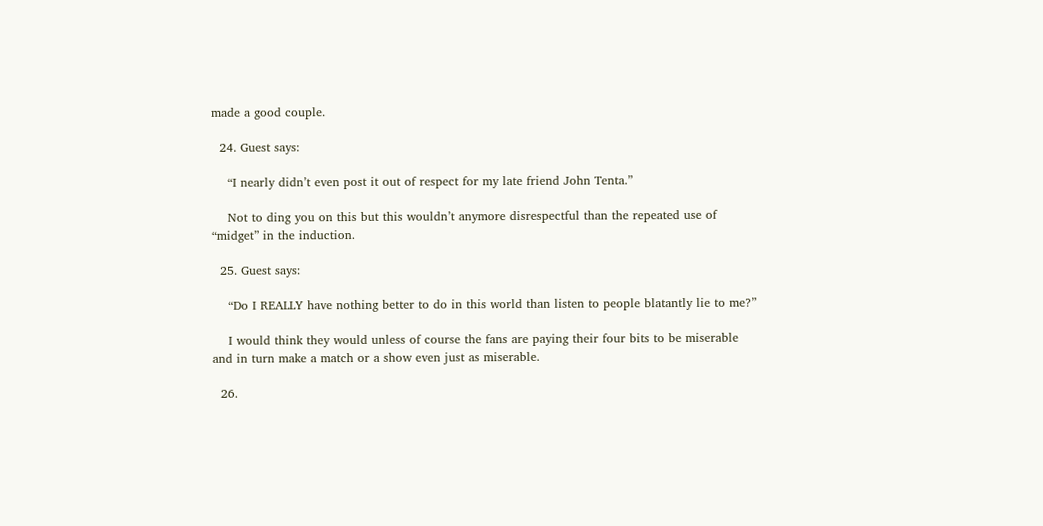made a good couple.

  24. Guest says:

    “I nearly didn’t even post it out of respect for my late friend John Tenta.”

    Not to ding you on this but this wouldn’t anymore disrespectful than the repeated use of “midget” in the induction.

  25. Guest says:

    “Do I REALLY have nothing better to do in this world than listen to people blatantly lie to me?”

    I would think they would unless of course the fans are paying their four bits to be miserable and in turn make a match or a show even just as miserable.

  26.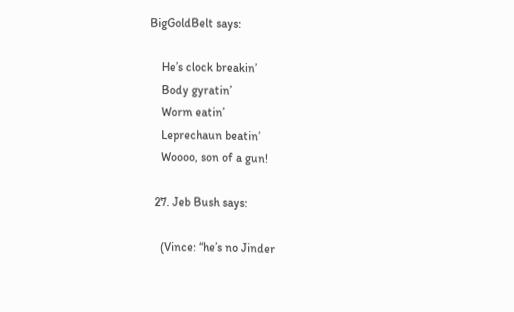BigGoldBelt says:

    He’s clock breakin’
    Body gyratin’
    Worm eatin’
    Leprechaun beatin’
    Woooo, son of a gun!

  27. Jeb Bush says:

    (Vince: “he’s no Jinder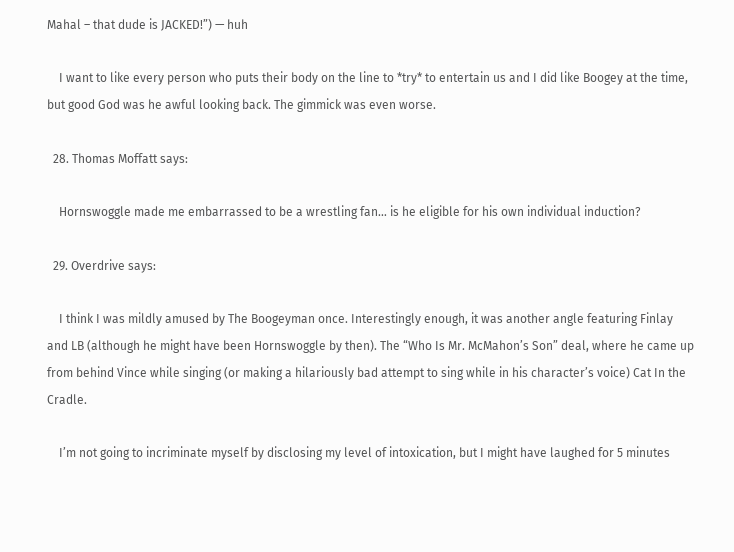Mahal – that dude is JACKED!”) — huh

    I want to like every person who puts their body on the line to *try* to entertain us and I did like Boogey at the time, but good God was he awful looking back. The gimmick was even worse.

  28. Thomas Moffatt says:

    Hornswoggle made me embarrassed to be a wrestling fan… is he eligible for his own individual induction?

  29. Overdrive says:

    I think I was mildly amused by The Boogeyman once. Interestingly enough, it was another angle featuring Finlay and LB (although he might have been Hornswoggle by then). The “Who Is Mr. McMahon’s Son” deal, where he came up from behind Vince while singing (or making a hilariously bad attempt to sing while in his character’s voice) Cat In the Cradle.

    I’m not going to incriminate myself by disclosing my level of intoxication, but I might have laughed for 5 minutes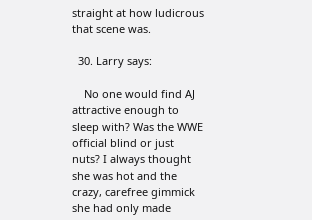straight at how ludicrous that scene was.

  30. Larry says:

    No one would find AJ attractive enough to sleep with? Was the WWE official blind or just nuts? I always thought she was hot and the crazy, carefree gimmick she had only made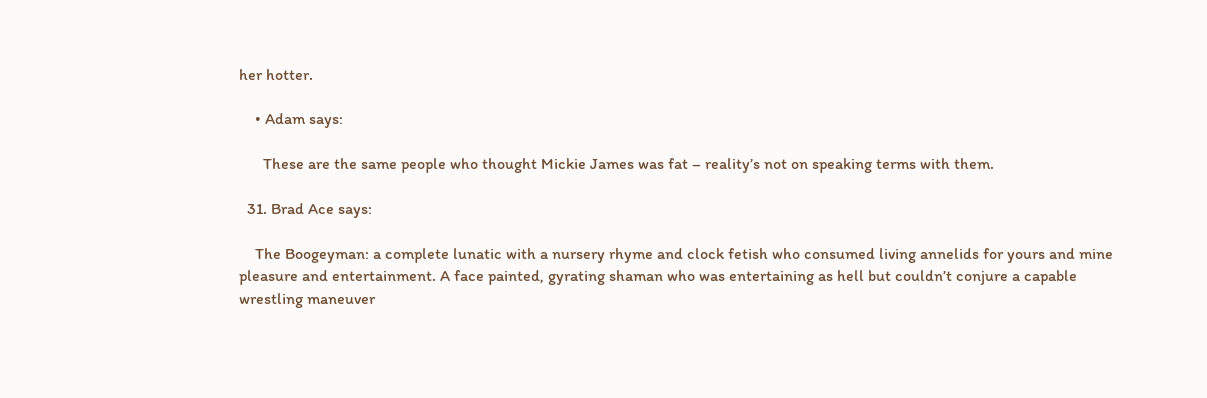her hotter.

    • Adam says:

      These are the same people who thought Mickie James was fat – reality’s not on speaking terms with them.

  31. Brad Ace says:

    The Boogeyman: a complete lunatic with a nursery rhyme and clock fetish who consumed living annelids for yours and mine pleasure and entertainment. A face painted, gyrating shaman who was entertaining as hell but couldn’t conjure a capable wrestling maneuver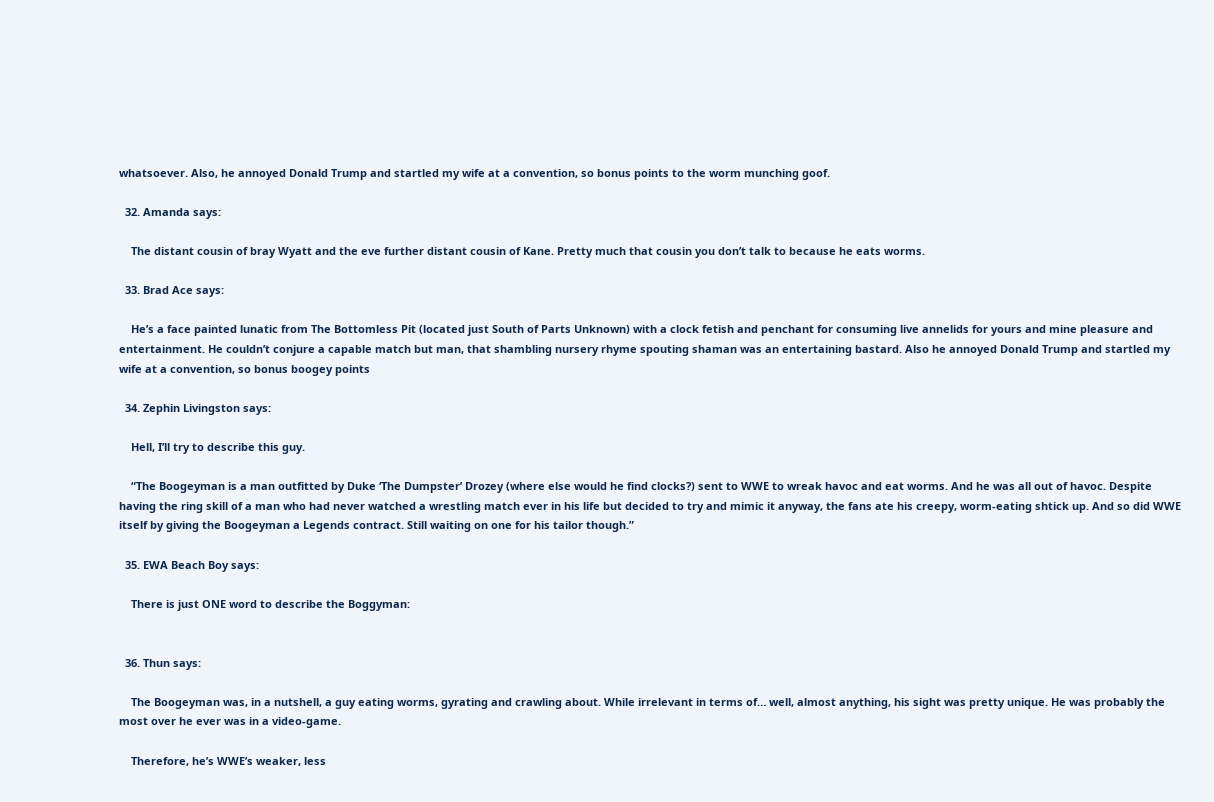whatsoever. Also, he annoyed Donald Trump and startled my wife at a convention, so bonus points to the worm munching goof.

  32. Amanda says:

    The distant cousin of bray Wyatt and the eve further distant cousin of Kane. Pretty much that cousin you don’t talk to because he eats worms.

  33. Brad Ace says:

    He’s a face painted lunatic from The Bottomless Pit (located just South of Parts Unknown) with a clock fetish and penchant for consuming live annelids for yours and mine pleasure and entertainment. He couldn’t conjure a capable match but man, that shambling nursery rhyme spouting shaman was an entertaining bastard. Also he annoyed Donald Trump and startled my wife at a convention, so bonus boogey points

  34. Zephin Livingston says:

    Hell, I’ll try to describe this guy.

    “The Boogeyman is a man outfitted by Duke ‘The Dumpster’ Drozey (where else would he find clocks?) sent to WWE to wreak havoc and eat worms. And he was all out of havoc. Despite having the ring skill of a man who had never watched a wrestling match ever in his life but decided to try and mimic it anyway, the fans ate his creepy, worm-eating shtick up. And so did WWE itself by giving the Boogeyman a Legends contract. Still waiting on one for his tailor though.”

  35. EWA Beach Boy says:

    There is just ONE word to describe the Boggyman:


  36. Thun says:

    The Boogeyman was, in a nutshell, a guy eating worms, gyrating and crawling about. While irrelevant in terms of… well, almost anything, his sight was pretty unique. He was probably the most over he ever was in a video-game.

    Therefore, he’s WWE’s weaker, less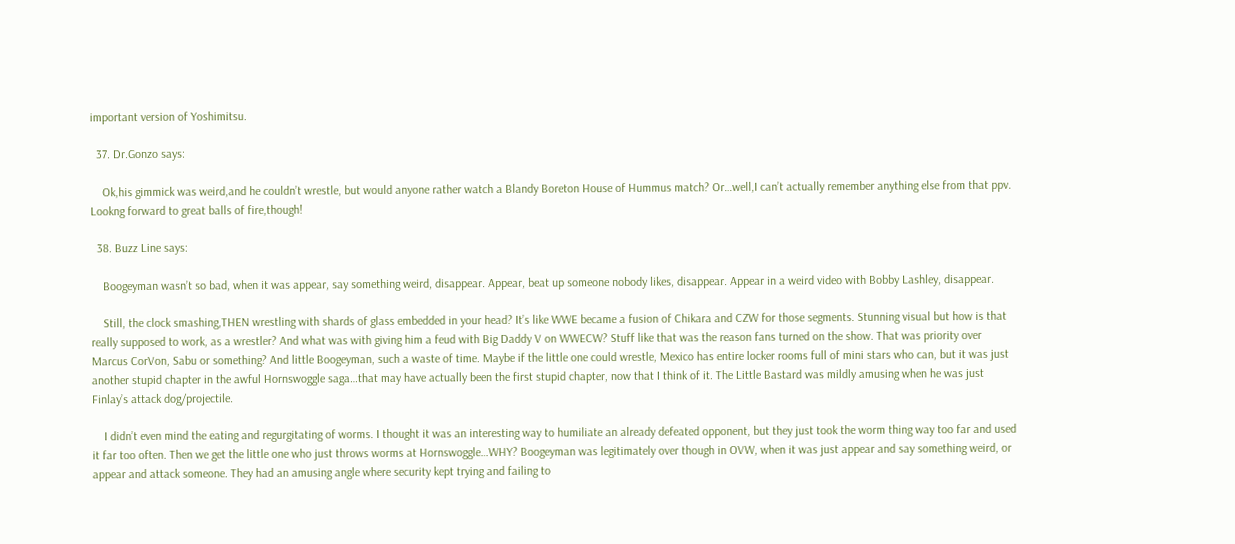important version of Yoshimitsu.

  37. Dr.Gonzo says:

    Ok,his gimmick was weird,and he couldn’t wrestle, but would anyone rather watch a Blandy Boreton House of Hummus match? Or…well,I can’t actually remember anything else from that ppv. Lookng forward to great balls of fire,though!

  38. Buzz Line says:

    Boogeyman wasn’t so bad, when it was appear, say something weird, disappear. Appear, beat up someone nobody likes, disappear. Appear in a weird video with Bobby Lashley, disappear.

    Still, the clock smashing,THEN wrestling with shards of glass embedded in your head? It’s like WWE became a fusion of Chikara and CZW for those segments. Stunning visual but how is that really supposed to work, as a wrestler? And what was with giving him a feud with Big Daddy V on WWECW? Stuff like that was the reason fans turned on the show. That was priority over Marcus CorVon, Sabu or something? And little Boogeyman, such a waste of time. Maybe if the little one could wrestle, Mexico has entire locker rooms full of mini stars who can, but it was just another stupid chapter in the awful Hornswoggle saga…that may have actually been the first stupid chapter, now that I think of it. The Little Bastard was mildly amusing when he was just Finlay’s attack dog/projectile.

    I didn’t even mind the eating and regurgitating of worms. I thought it was an interesting way to humiliate an already defeated opponent, but they just took the worm thing way too far and used it far too often. Then we get the little one who just throws worms at Hornswoggle…WHY? Boogeyman was legitimately over though in OVW, when it was just appear and say something weird, or appear and attack someone. They had an amusing angle where security kept trying and failing to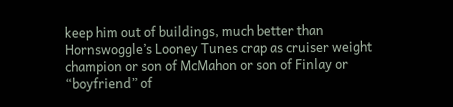keep him out of buildings, much better than Hornswoggle’s Looney Tunes crap as cruiser weight champion or son of McMahon or son of Finlay or “boyfriend” of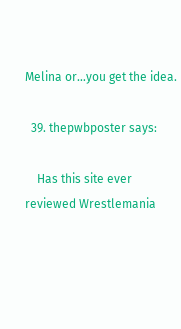Melina or…you get the idea.

  39. thepwbposter says:

    Has this site ever reviewed Wrestlemania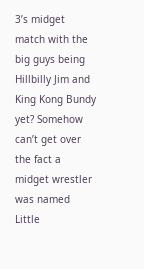3’s midget match with the big guys being Hillbilly Jim and King Kong Bundy yet? Somehow can’t get over the fact a midget wrestler was named Little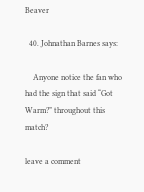Beaver

  40. Johnathan Barnes says:

    Anyone notice the fan who had the sign that said “Got Warm?” throughout this match?

leave a comment